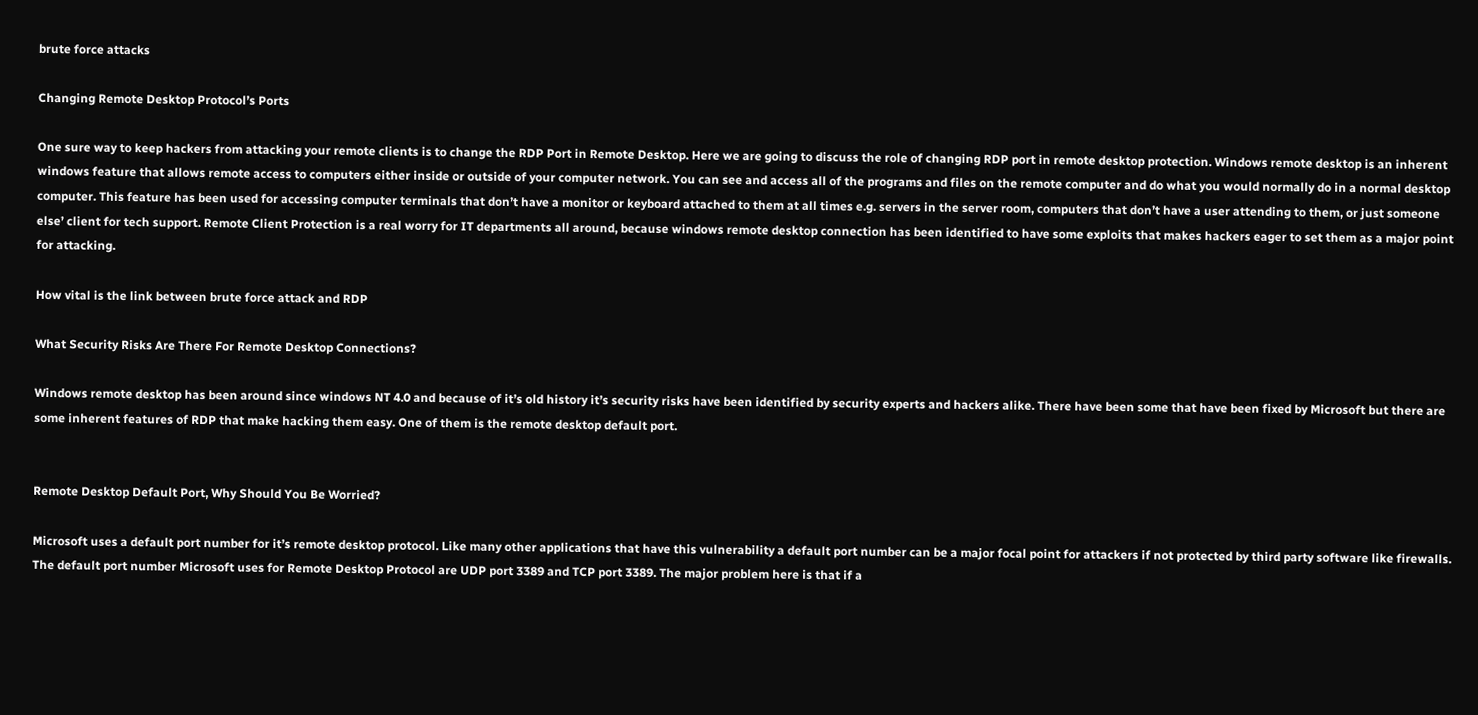brute force attacks

Changing Remote Desktop Protocol’s Ports

One sure way to keep hackers from attacking your remote clients is to change the RDP Port in Remote Desktop. Here we are going to discuss the role of changing RDP port in remote desktop protection. Windows remote desktop is an inherent windows feature that allows remote access to computers either inside or outside of your computer network. You can see and access all of the programs and files on the remote computer and do what you would normally do in a normal desktop computer. This feature has been used for accessing computer terminals that don’t have a monitor or keyboard attached to them at all times e.g. servers in the server room, computers that don’t have a user attending to them, or just someone else’ client for tech support. Remote Client Protection is a real worry for IT departments all around, because windows remote desktop connection has been identified to have some exploits that makes hackers eager to set them as a major point for attacking.

How vital is the link between brute force attack and RDP

What Security Risks Are There For Remote Desktop Connections?

Windows remote desktop has been around since windows NT 4.0 and because of it’s old history it’s security risks have been identified by security experts and hackers alike. There have been some that have been fixed by Microsoft but there are some inherent features of RDP that make hacking them easy. One of them is the remote desktop default port.


Remote Desktop Default Port, Why Should You Be Worried?

Microsoft uses a default port number for it’s remote desktop protocol. Like many other applications that have this vulnerability a default port number can be a major focal point for attackers if not protected by third party software like firewalls. The default port number Microsoft uses for Remote Desktop Protocol are UDP port 3389 and TCP port 3389. The major problem here is that if a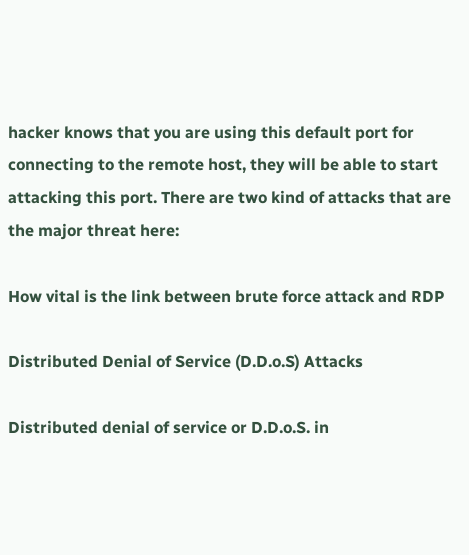hacker knows that you are using this default port for connecting to the remote host, they will be able to start attacking this port. There are two kind of attacks that are the major threat here:

How vital is the link between brute force attack and RDP

Distributed Denial of Service (D.D.o.S) Attacks

Distributed denial of service or D.D.o.S. in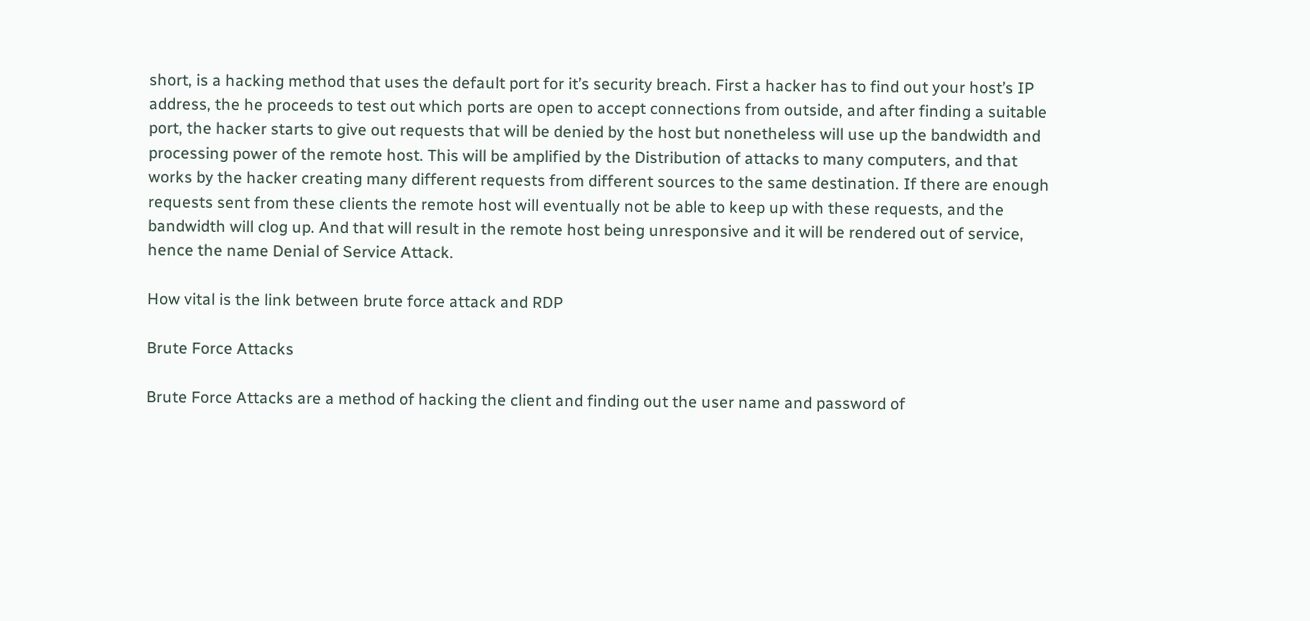short, is a hacking method that uses the default port for it’s security breach. First a hacker has to find out your host’s IP address, the he proceeds to test out which ports are open to accept connections from outside, and after finding a suitable port, the hacker starts to give out requests that will be denied by the host but nonetheless will use up the bandwidth and processing power of the remote host. This will be amplified by the Distribution of attacks to many computers, and that works by the hacker creating many different requests from different sources to the same destination. If there are enough requests sent from these clients the remote host will eventually not be able to keep up with these requests, and the bandwidth will clog up. And that will result in the remote host being unresponsive and it will be rendered out of service, hence the name Denial of Service Attack.

How vital is the link between brute force attack and RDP

Brute Force Attacks

Brute Force Attacks are a method of hacking the client and finding out the user name and password of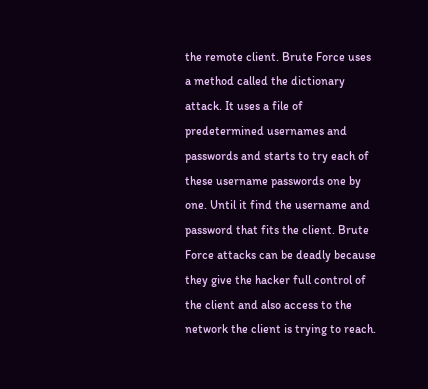the remote client. Brute Force uses a method called the dictionary attack. It uses a file of predetermined usernames and passwords and starts to try each of these username passwords one by one. Until it find the username and password that fits the client. Brute Force attacks can be deadly because they give the hacker full control of the client and also access to the network the client is trying to reach.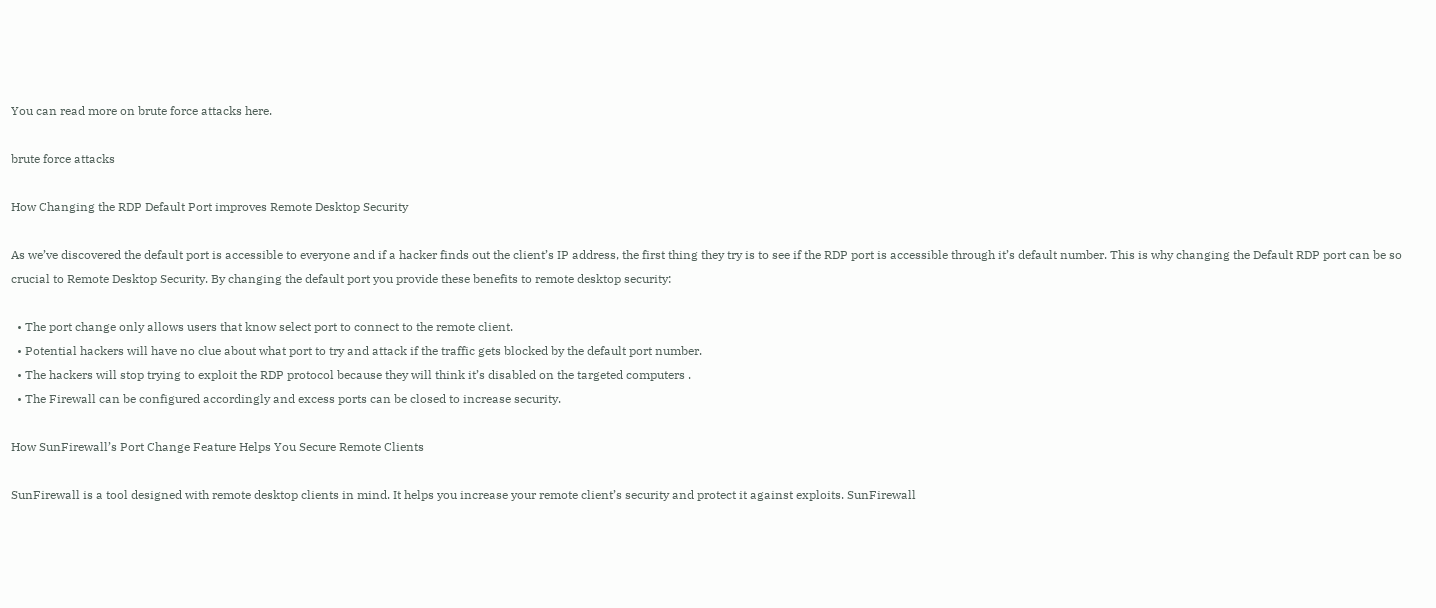You can read more on brute force attacks here.

brute force attacks

How Changing the RDP Default Port improves Remote Desktop Security

As we’ve discovered the default port is accessible to everyone and if a hacker finds out the client’s IP address, the first thing they try is to see if the RDP port is accessible through it’s default number. This is why changing the Default RDP port can be so crucial to Remote Desktop Security. By changing the default port you provide these benefits to remote desktop security:

  • The port change only allows users that know select port to connect to the remote client.
  • Potential hackers will have no clue about what port to try and attack if the traffic gets blocked by the default port number.
  • The hackers will stop trying to exploit the RDP protocol because they will think it’s disabled on the targeted computers .
  • The Firewall can be configured accordingly and excess ports can be closed to increase security.

How SunFirewall’s Port Change Feature Helps You Secure Remote Clients

SunFirewall is a tool designed with remote desktop clients in mind. It helps you increase your remote client’s security and protect it against exploits. SunFirewall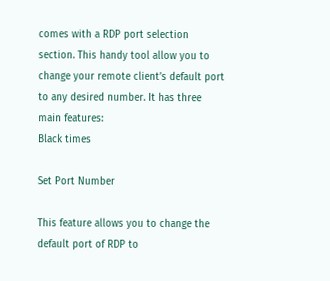comes with a RDP port selection section. This handy tool allow you to change your remote client’s default port to any desired number. It has three main features:
Black times

Set Port Number

This feature allows you to change the default port of RDP to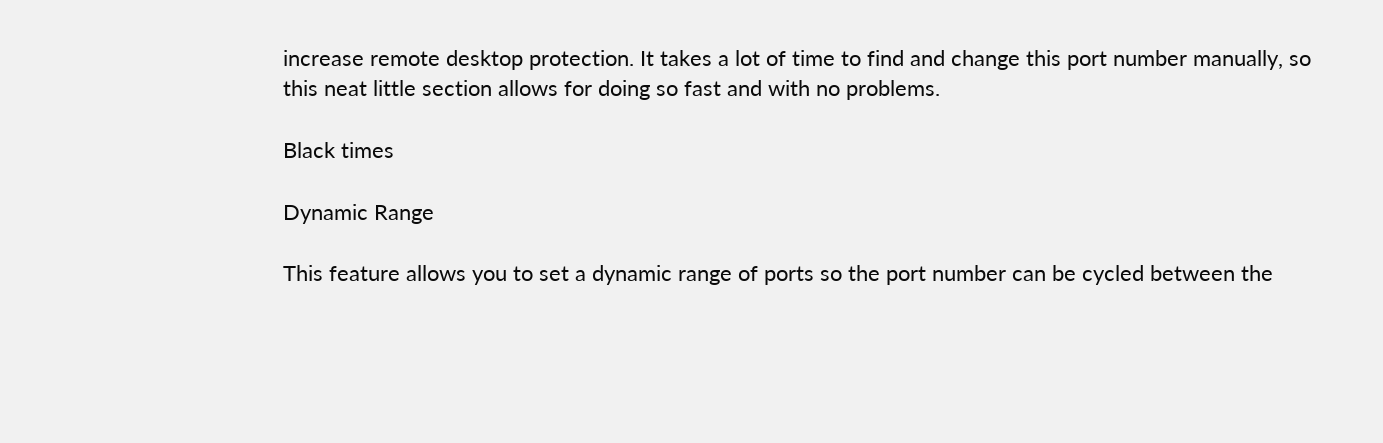increase remote desktop protection. It takes a lot of time to find and change this port number manually, so this neat little section allows for doing so fast and with no problems.

Black times

Dynamic Range

This feature allows you to set a dynamic range of ports so the port number can be cycled between the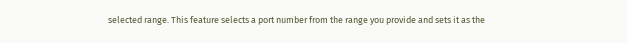selected range. This feature selects a port number from the range you provide and sets it as the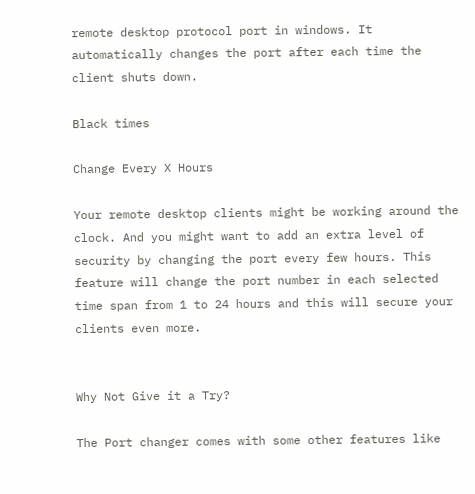remote desktop protocol port in windows. It automatically changes the port after each time the client shuts down.

Black times

Change Every X Hours

Your remote desktop clients might be working around the clock. And you might want to add an extra level of security by changing the port every few hours. This feature will change the port number in each selected time span from 1 to 24 hours and this will secure your clients even more.


Why Not Give it a Try?

The Port changer comes with some other features like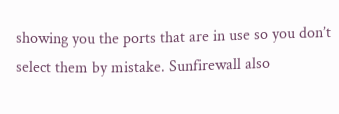showing you the ports that are in use so you don’t select them by mistake. Sunfirewall also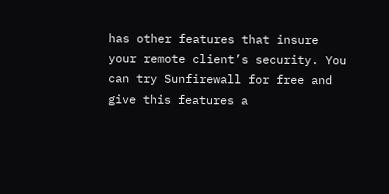has other features that insure your remote client’s security. You can try Sunfirewall for free and give this features a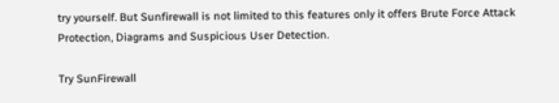try yourself. But Sunfirewall is not limited to this features only it offers Brute Force Attack Protection, Diagrams and Suspicious User Detection.

Try SunFirewall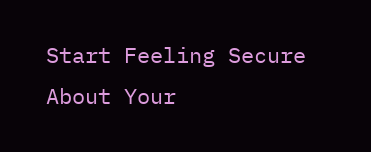Start Feeling Secure About Your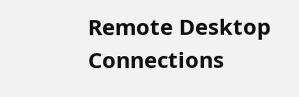Remote Desktop Connections